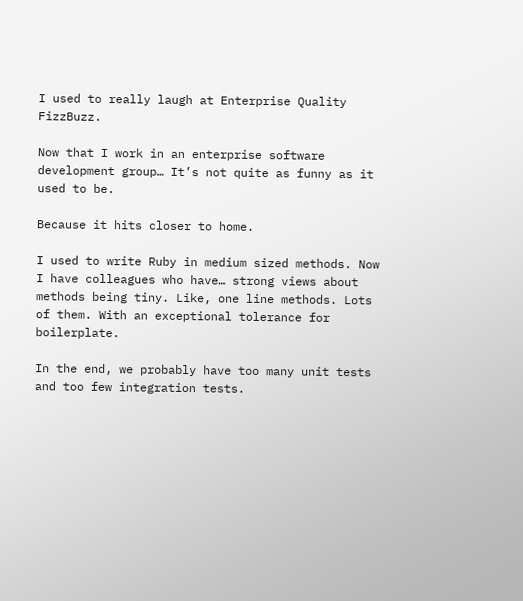I used to really laugh at Enterprise Quality FizzBuzz.

Now that I work in an enterprise software development group… It’s not quite as funny as it used to be.

Because it hits closer to home.

I used to write Ruby in medium sized methods. Now I have colleagues who have… strong views about methods being tiny. Like, one line methods. Lots of them. With an exceptional tolerance for boilerplate.

In the end, we probably have too many unit tests and too few integration tests.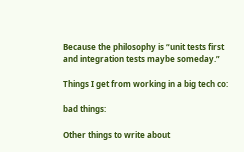Because the philosophy is “unit tests first and integration tests maybe someday.”

Things I get from working in a big tech co:

bad things:

Other things to write about